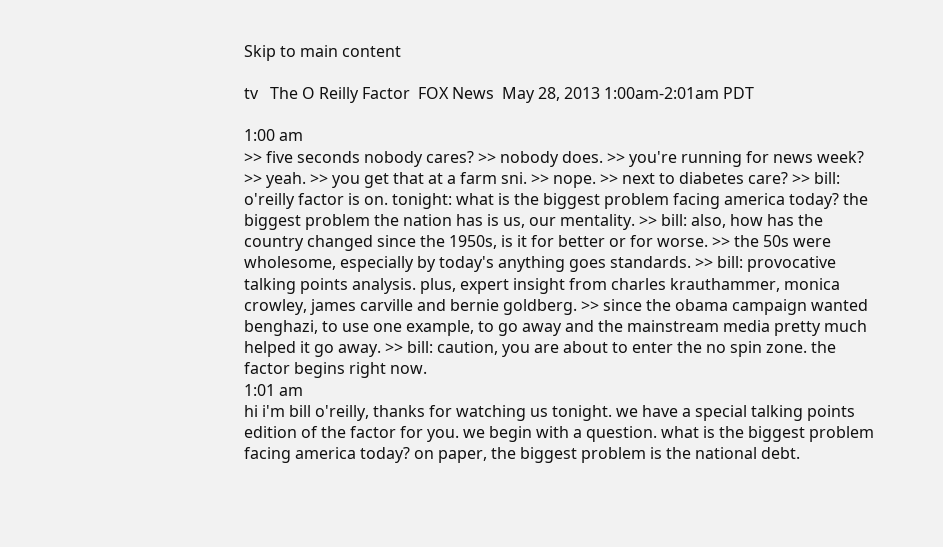Skip to main content

tv   The O Reilly Factor  FOX News  May 28, 2013 1:00am-2:01am PDT

1:00 am
>> five seconds nobody cares? >> nobody does. >> you're running for news week? >> yeah. >> you get that at a farm sni. >> nope. >> next to diabetes care? >> bill: o'reilly factor is on. tonight: what is the biggest problem facing america today? the biggest problem the nation has is us, our mentality. >> bill: also, how has the country changed since the 1950s, is it for better or for worse. >> the 50s were wholesome, especially by today's anything goes standards. >> bill: provocative talking points analysis. plus, expert insight from charles krauthammer, monica crowley, james carville and bernie goldberg. >> since the obama campaign wanted benghazi, to use one example, to go away and the mainstream media pretty much helped it go away. >> bill: caution, you are about to enter the no spin zone. the factor begins right now.
1:01 am
hi i'm bill o'reilly, thanks for watching us tonight. we have a special talking points edition of the factor for you. we begin with a question. what is the biggest problem facing america today? on paper, the biggest problem is the national debt.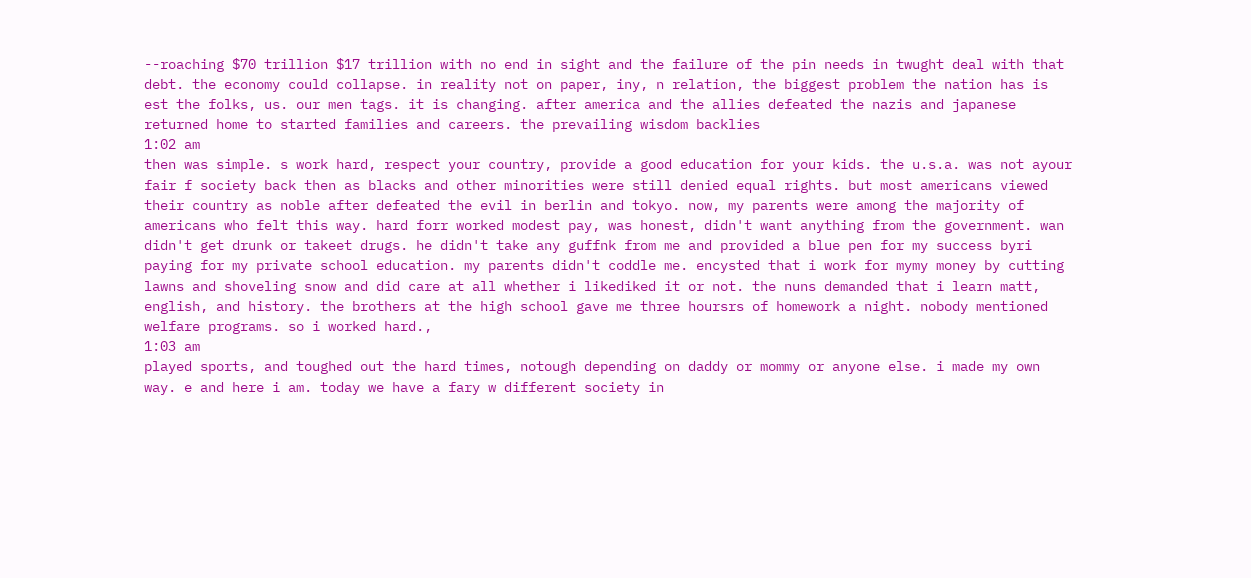--roaching $70 trillion $17 trillion with no end in sight and the failure of the pin needs in twught deal with that debt. the economy could collapse. in reality not on paper, iny, n relation, the biggest problem the nation has is est the folks, us. our men tags. it is changing. after america and the allies defeated the nazis and japanese returned home to started families and careers. the prevailing wisdom backlies
1:02 am
then was simple. s work hard, respect your country, provide a good education for your kids. the u.s.a. was not ayour fair f society back then as blacks and other minorities were still denied equal rights. but most americans viewed their country as noble after defeated the evil in berlin and tokyo. now, my parents were among the majority of americans who felt this way. hard forr worked modest pay, was honest, didn't want anything from the government. wan didn't get drunk or takeet drugs. he didn't take any guffnk from me and provided a blue pen for my success byri paying for my private school education. my parents didn't coddle me. encysted that i work for mymy money by cutting lawns and shoveling snow and did care at all whether i likediked it or not. the nuns demanded that i learn matt, english, and history. the brothers at the high school gave me three hoursrs of homework a night. nobody mentioned welfare programs. so i worked hard.,
1:03 am
played sports, and toughed out the hard times, notough depending on daddy or mommy or anyone else. i made my own way. e and here i am. today we have a fary w different society in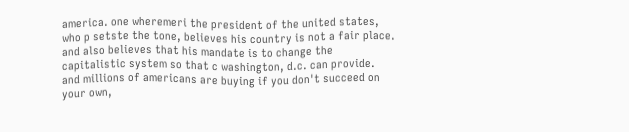america. one wheremeri the president of the united states, who p setste the tone, believes his country is not a fair place. and also believes that his mandate is to change the capitalistic system so that c washington, d.c. can provide. and millions of americans are buying if you don't succeed on your own,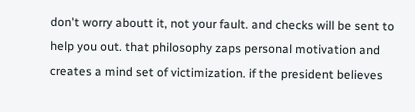don't worry aboutt it, not your fault. and checks will be sent to help you out. that philosophy zaps personal motivation and creates a mind set of victimization. if the president believes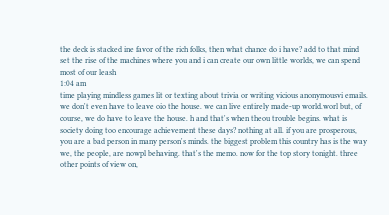the deck is stacked ine favor of the rich folks, then what chance do i have? add to that mind set the rise of the machines where you and i can create our own little worlds, we can spend most of our leash
1:04 am
time playing mindless games lit or texting about trivia or writing vicious anonymousvi emails. we don't even have to leave oio the house. we can live entirely made-up world.worl but, of course, we do have to leave the house. h and that's when theou trouble begins. what is society doing too encourage achievement these days? nothing at all. if you are prosperous, you are a bad person in many person's minds. the biggest problem this country has is the way we, the people, are nowpl behaving. that's the memo. now for the top story tonight. three other points of view on,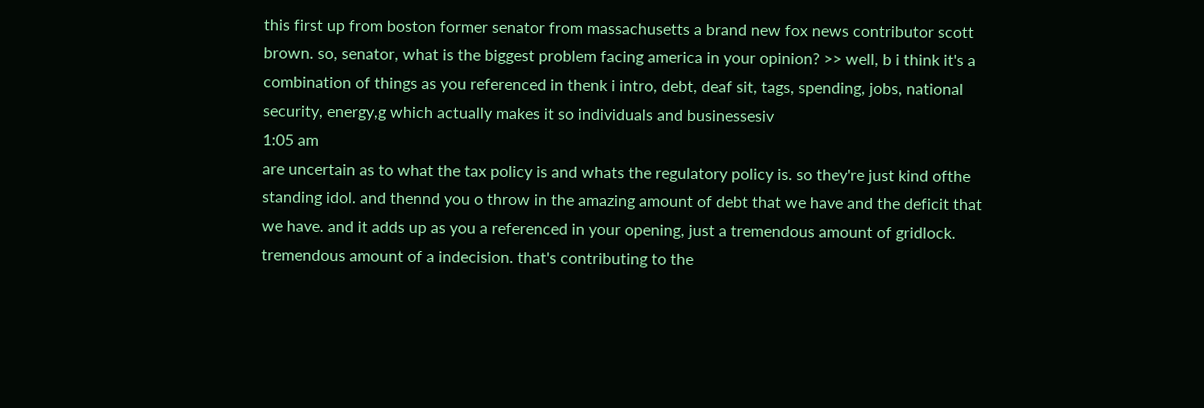this first up from boston former senator from massachusetts a brand new fox news contributor scott brown. so, senator, what is the biggest problem facing america in your opinion? >> well, b i think it's a combination of things as you referenced in thenk i intro, debt, deaf sit, tags, spending, jobs, national security, energy,g which actually makes it so individuals and businessesiv
1:05 am
are uncertain as to what the tax policy is and whats the regulatory policy is. so they're just kind ofthe standing idol. and thennd you o throw in the amazing amount of debt that we have and the deficit that we have. and it adds up as you a referenced in your opening, just a tremendous amount of gridlock. tremendous amount of a indecision. that's contributing to the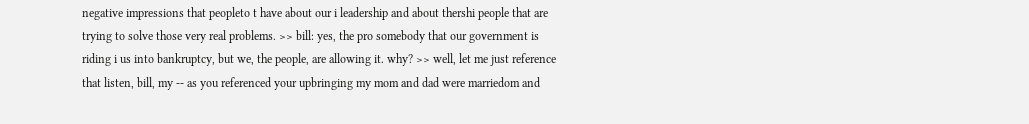negative impressions that peopleto t have about our i leadership and about thershi people that are trying to solve those very real problems. >> bill: yes, the pro somebody that our government is riding i us into bankruptcy, but we, the people, are allowing it. why? >> well, let me just reference that listen, bill, my -- as you referenced your upbringing my mom and dad were marriedom and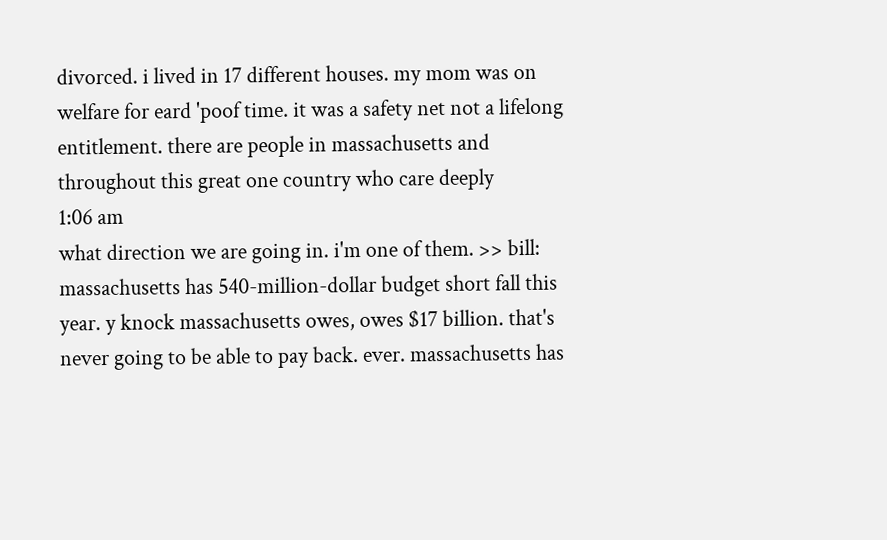divorced. i lived in 17 different houses. my mom was on welfare for eard 'poof time. it was a safety net not a lifelong entitlement. there are people in massachusetts and throughout this great one country who care deeply
1:06 am
what direction we are going in. i'm one of them. >> bill: massachusetts has 540-million-dollar budget short fall this year. y knock massachusetts owes, owes $17 billion. that's never going to be able to pay back. ever. massachusetts has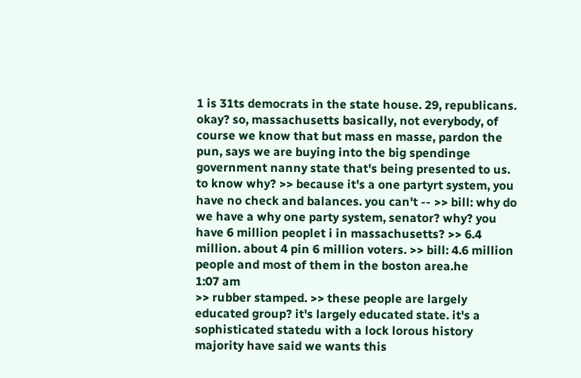1 is 31ts democrats in the state house. 29, republicans. okay? so, massachusetts basically, not everybody, of course we know that but mass en masse, pardon the pun, says we are buying into the big spendinge government nanny state that's being presented to us. to know why? >> because it's a one partyrt system, you have no check and balances. you can't -- >> bill: why do we have a why one party system, senator? why? you have 6 million peoplet i in massachusetts? >> 6.4 million. about 4 pin 6 million voters. >> bill: 4.6 million people and most of them in the boston area.he
1:07 am
>> rubber stamped. >> these people are largely educated group? it's largely educated state. it's a sophisticated statedu with a lock lorous history majority have said we wants this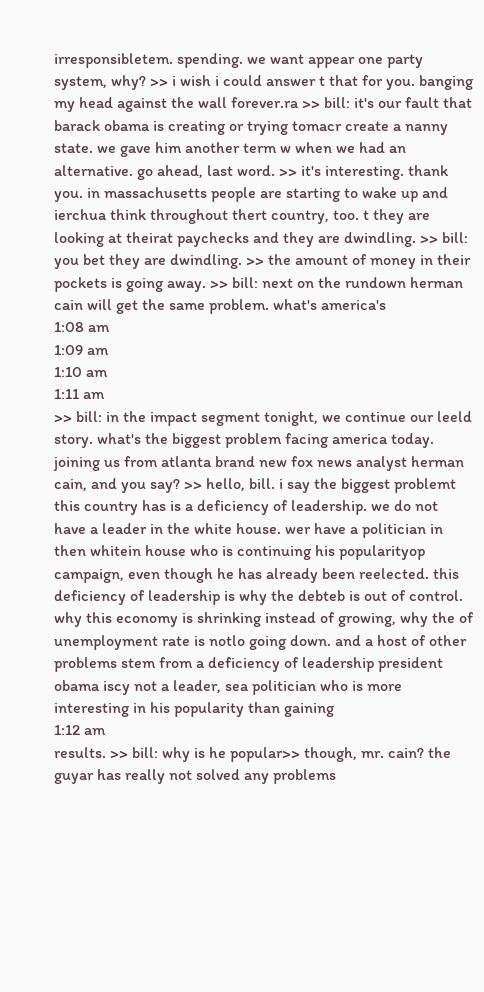irresponsibletem. spending. we want appear one party system, why? >> i wish i could answer t that for you. banging my head against the wall forever.ra >> bill: it's our fault that barack obama is creating or trying tomacr create a nanny state. we gave him another term w when we had an alternative. go ahead, last word. >> it's interesting. thank you. in massachusetts people are starting to wake up and ierchua think throughout thert country, too. t they are looking at theirat paychecks and they are dwindling. >> bill: you bet they are dwindling. >> the amount of money in their pockets is going away. >> bill: next on the rundown herman cain will get the same problem. what's america's
1:08 am
1:09 am
1:10 am
1:11 am
>> bill: in the impact segment tonight, we continue our leeld story. what's the biggest problem facing america today. joining us from atlanta brand new fox news analyst herman cain, and you say? >> hello, bill. i say the biggest problemt this country has is a deficiency of leadership. we do not have a leader in the white house. wer have a politician in then whitein house who is continuing his popularityop campaign, even though he has already been reelected. this deficiency of leadership is why the debteb is out of control. why this economy is shrinking instead of growing, why the of unemployment rate is notlo going down. and a host of other problems stem from a deficiency of leadership president obama iscy not a leader, sea politician who is more interesting in his popularity than gaining
1:12 am
results. >> bill: why is he popular>> though, mr. cain? the guyar has really not solved any problems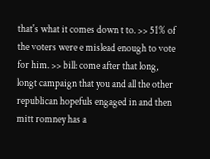that's what it comes down t to. >> 51% of the voters were e mislead enough to vote for him. >> bill: come after that long, longt campaign that you and all the other republican hopefuls engaged in and then mitt romney has a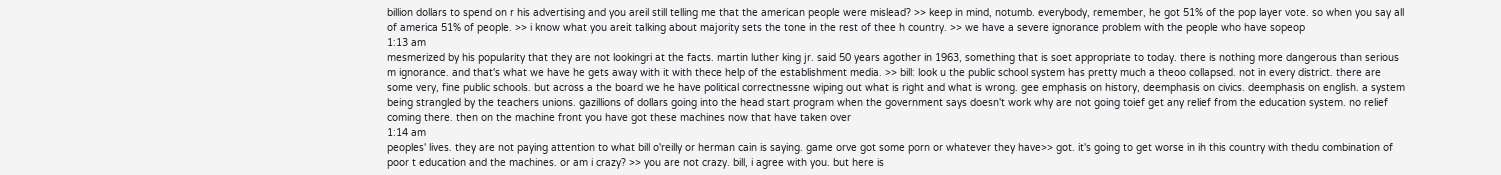billion dollars to spend on r his advertising and you areil still telling me that the american people were mislead? >> keep in mind, notumb. everybody, remember, he got 51% of the pop layer vote. so when you say all of america 51% of people. >> i know what you areit talking about majority sets the tone in the rest of thee h country. >> we have a severe ignorance problem with the people who have sopeop
1:13 am
mesmerized by his popularity that they are not lookingri at the facts. martin luther king jr. said 50 years agother in 1963, something that is soet appropriate to today. there is nothing more dangerous than serious m ignorance. and that's what we have he gets away with it with thece help of the establishment media. >> bill: look u the public school system has pretty much a theoo collapsed. not in every district. there are some very, fine public schools. but across a the board we he have political correctnessne wiping out what is right and what is wrong. gee emphasis on history, deemphasis on civics. deemphasis on english. a system being strangled by the teachers unions. gazillions of dollars going into the head start program when the government says doesn't work why are not going toief get any relief from the education system. no relief coming there. then on the machine front you have got these machines now that have taken over
1:14 am
peoples' lives. they are not paying attention to what bill o'reilly or herman cain is saying. game orve got some porn or whatever they have>> got. it's going to get worse in ih this country with thedu combination of poor t education and the machines. or am i crazy? >> you are not crazy. bill, i agree with you. but here is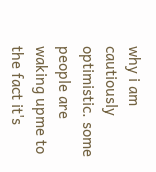why i am cautiously optimistic. some people are waking upme to the fact it's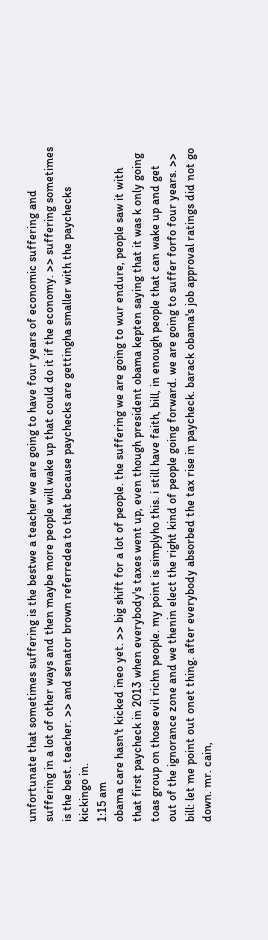unfortunate that sometimes suffering is the bestwe a teacher we are going to have four years of economic suffering and suffering in a lot of other ways and then maybe more people will wake up that could do it if the economy. >> suffering sometimes is the best. teacher. >> and senator brown referredea to that because paychecks are gettingha smaller with the paychecks kickingo in.
1:15 am
obama care hasn't kicked ineo yet. >> big shift for a lot of people. the suffering we are going to wur endure, people saw it with that first paycheck in 2013 when everybody's taxes went up, even though president obama kepten saying that it was k only going toas group on those evil richn people. my point is simplyho this. i still have faith, bill, in enough people that can wake up and get out of the ignorance zone and we thenin elect the right kind of people going forward. we are going to suffer forfo four years. >> bill: let me point out onet thing. after everybody absorbed the tax rise in paycheck. barack obama's job approval ratings did not go down. mr. cain,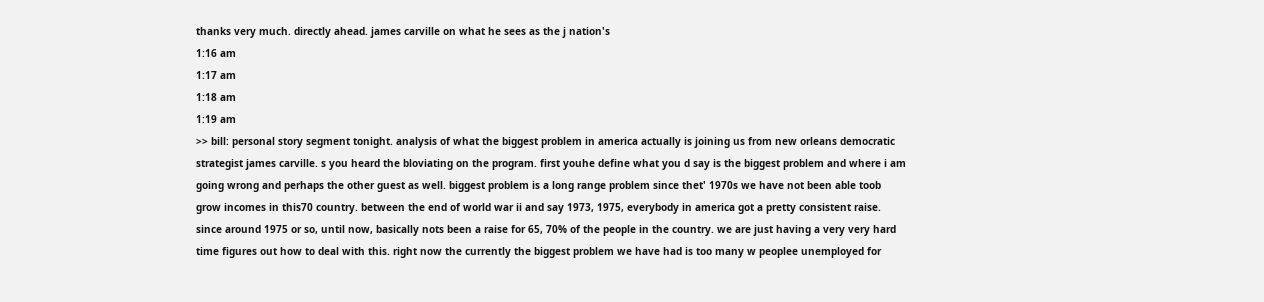thanks very much. directly ahead. james carville on what he sees as the j nation's
1:16 am
1:17 am
1:18 am
1:19 am
>> bill: personal story segment tonight. analysis of what the biggest problem in america actually is joining us from new orleans democratic strategist james carville. s you heard the bloviating on the program. first youhe define what you d say is the biggest problem and where i am going wrong and perhaps the other guest as well. biggest problem is a long range problem since thet' 1970s we have not been able toob grow incomes in this70 country. between the end of world war ii and say 1973, 1975, everybody in america got a pretty consistent raise. since around 1975 or so, until now, basically nots been a raise for 65, 70% of the people in the country. we are just having a very very hard time figures out how to deal with this. right now the currently the biggest problem we have had is too many w peoplee unemployed for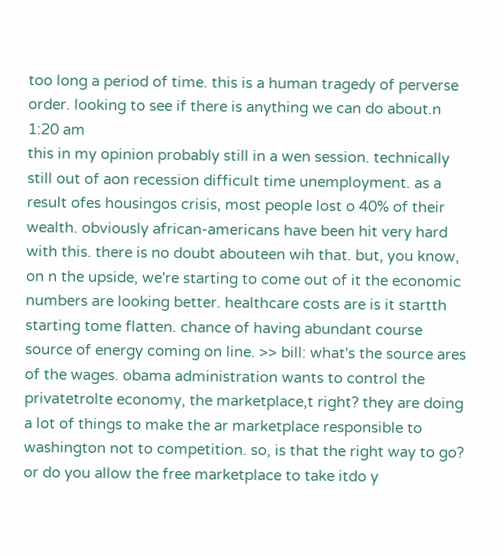too long a period of time. this is a human tragedy of perverse order. looking to see if there is anything we can do about.n
1:20 am
this in my opinion probably still in a wen session. technically still out of aon recession difficult time unemployment. as a result ofes housingos crisis, most people lost o 40% of their wealth. obviously african-americans have been hit very hard with this. there is no doubt abouteen wih that. but, you know, on n the upside, we're starting to come out of it the economic numbers are looking better. healthcare costs are is it startth starting tome flatten. chance of having abundant course source of energy coming on line. >> bill: what's the source ares of the wages. obama administration wants to control the privatetrolte economy, the marketplace,t right? they are doing a lot of things to make the ar marketplace responsible to washington not to competition. so, is that the right way to go? or do you allow the free marketplace to take itdo y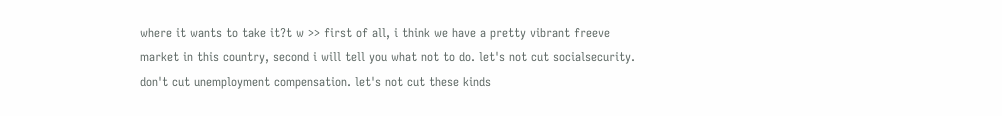where it wants to take it?t w >> first of all, i think we have a pretty vibrant freeve market in this country, second i will tell you what not to do. let's not cut socialsecurity. don't cut unemployment compensation. let's not cut these kinds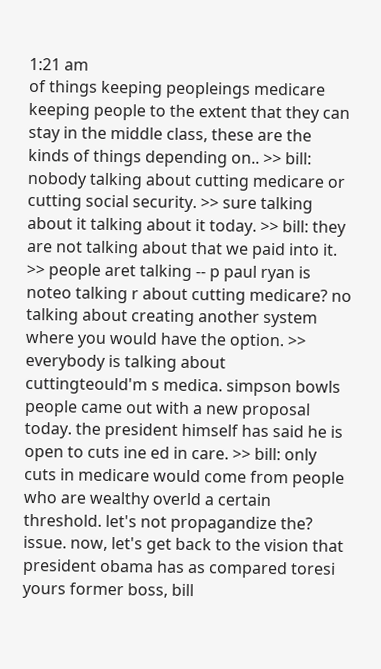1:21 am
of things keeping peopleings medicare keeping people to the extent that they can stay in the middle class, these are the kinds of things depending on.. >> bill: nobody talking about cutting medicare or cutting social security. >> sure talking about it talking about it today. >> bill: they are not talking about that we paid into it. >> people aret talking -- p paul ryan is noteo talking r about cutting medicare? no talking about creating another system where you would have the option. >> everybody is talking about cuttingteould'm s medica. simpson bowls people came out with a new proposal today. the president himself has said he is open to cuts ine ed in care. >> bill: only cuts in medicare would come from people who are wealthy overld a certain threshold. let's not propagandize the? issue. now, let's get back to the vision that president obama has as compared toresi yours former boss, bill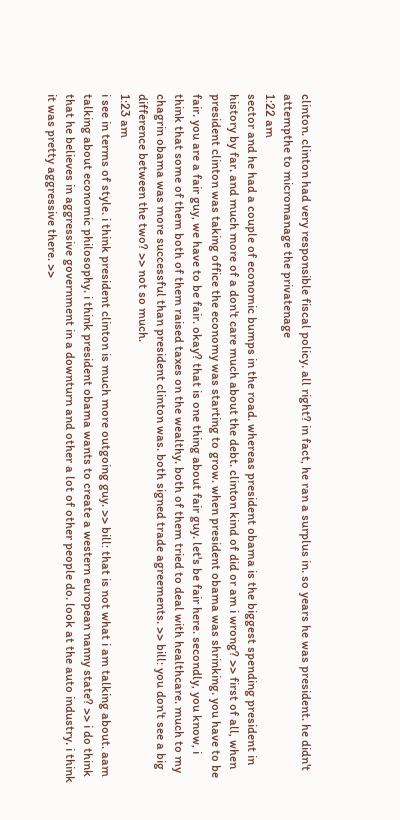clinton. clinton had very responsible fiscal policy. all right? in fact, he ran a surplus in. so years he was president. he didn't attempthe to micromanage the privatenage
1:22 am
sector and he had a couple of economic bumps in the road. whereas president obama is the biggest spending president in history by far. and much more of a don't care much about the debt. clinton kind of did or am i wrong? >> first of all, when president clinton was taking office the economy was starting to grow. when president obama was shrinking. you have to be fair. you are a fair guy, we have to be fair. okay? that is one thing about fair guy. let's be fair here. secondly, you know, i think that some of them both of them raised taxes on the wealthy. both of them tried to deal with healthcare. much to my chagrin obama was more successful than president clinton was. both signed trade agreements. >> bill: you don't see a big difference between the two? >> not so much.
1:23 am
i see in terms of style. i think president clinton is much more outgoing guy. >> bill: that is not what i am talking about. aam talking about economic philosophy. i think president obama wants to create a western european nanny state? >> i do think that he believes in aggressive government in a downturn and other a lot of other people do. look at the auto industry. i think it was pretty aggressive there. >>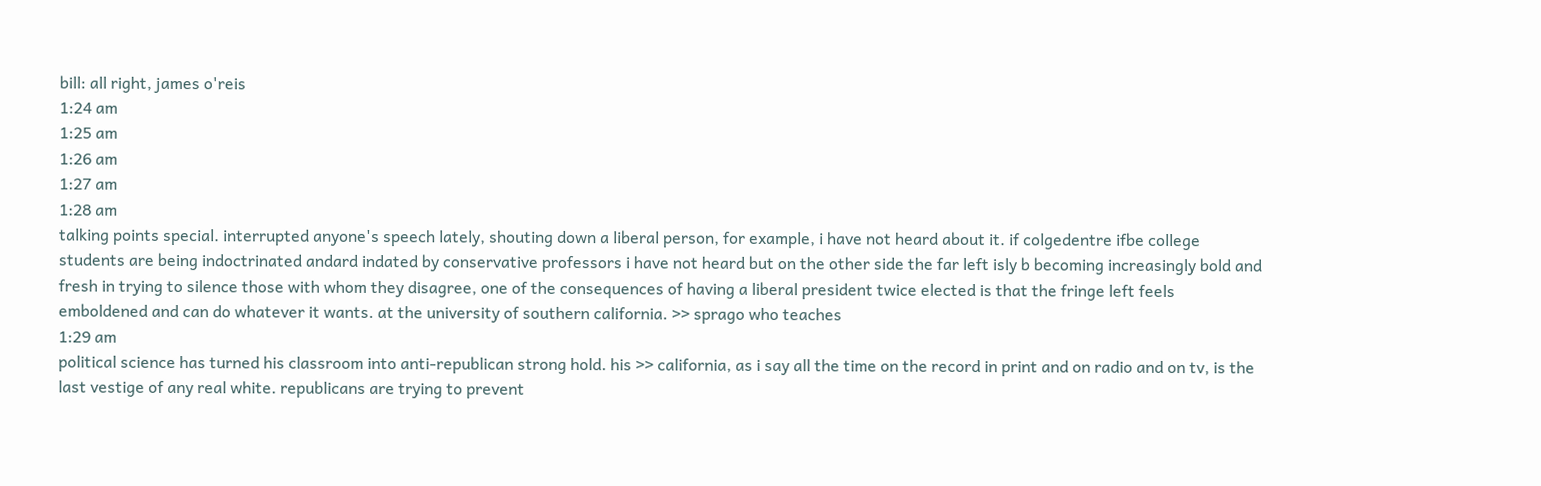bill: all right, james o'reis
1:24 am
1:25 am
1:26 am
1:27 am
1:28 am
talking points special. interrupted anyone's speech lately, shouting down a liberal person, for example, i have not heard about it. if colgedentre ifbe college students are being indoctrinated andard indated by conservative professors i have not heard but on the other side the far left isly b becoming increasingly bold and fresh in trying to silence those with whom they disagree, one of the consequences of having a liberal president twice elected is that the fringe left feels emboldened and can do whatever it wants. at the university of southern california. >> sprago who teaches
1:29 am
political science has turned his classroom into anti-republican strong hold. his >> california, as i say all the time on the record in print and on radio and on tv, is the last vestige of any real white. republicans are trying to prevent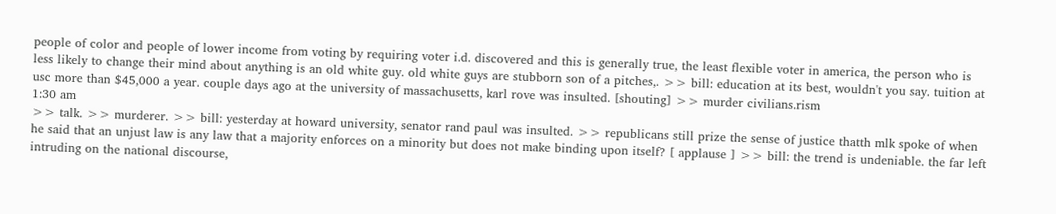people of color and people of lower income from voting by requiring voter i.d. discovered and this is generally true, the least flexible voter in america, the person who is less likely to change their mind about anything is an old white guy. old white guys are stubborn son of a pitches,. >> bill: education at its best, wouldn't you say. tuition at usc more than $45,000 a year. couple days ago at the university of massachusetts, karl rove was insulted. [shouting] >> murder civilians.rism
1:30 am
>> talk. >> murderer. >> bill: yesterday at howard university, senator rand paul was insulted. >> republicans still prize the sense of justice thatth mlk spoke of when he said that an unjust law is any law that a majority enforces on a minority but does not make binding upon itself? [ applause ] >> bill: the trend is undeniable. the far left intruding on the national discourse,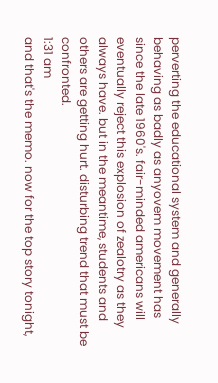perverting the educational system and generally behaving as badly as anyovem movement has since the late 1960's. fair-minded americans will eventually reject this explosion of zealotry as they always have. but in the meantime, students and others are getting hurt. disturbing trend that must be confronted.
1:31 am
and that's the memo. now for the top story tonight,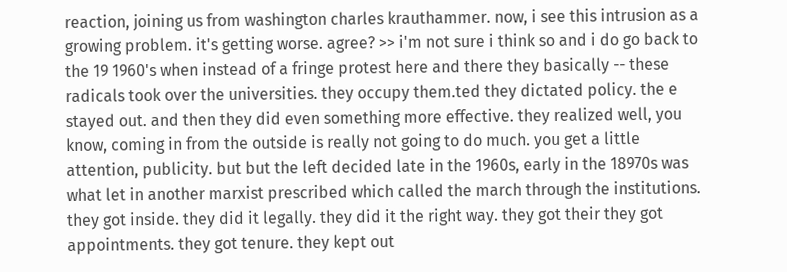reaction, joining us from washington charles krauthammer. now, i see this intrusion as a growing problem. it's getting worse. agree? >> i'm not sure i think so and i do go back to the 19 1960's when instead of a fringe protest here and there they basically -- these radicals took over the universities. they occupy them.ted they dictated policy. the e stayed out. and then they did even something more effective. they realized well, you know, coming in from the outside is really not going to do much. you get a little attention, publicity. but but the left decided late in the 1960s, early in the 18970s was what let in another marxist prescribed which called the march through the institutions. they got inside. they did it legally. they did it the right way. they got their they got appointments. they got tenure. they kept out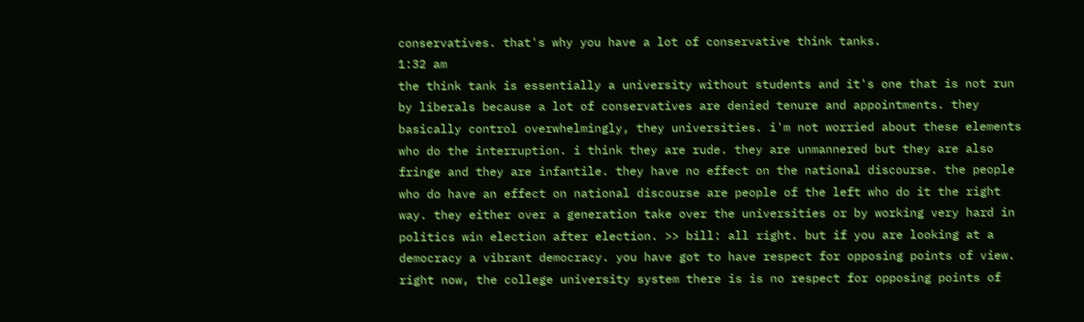conservatives. that's why you have a lot of conservative think tanks.
1:32 am
the think tank is essentially a university without students and it's one that is not run by liberals because a lot of conservatives are denied tenure and appointments. they basically control overwhelmingly, they universities. i'm not worried about these elements who do the interruption. i think they are rude. they are unmannered but they are also fringe and they are infantile. they have no effect on the national discourse. the people who do have an effect on national discourse are people of the left who do it the right way. they either over a generation take over the universities or by working very hard in politics win election after election. >> bill: all right. but if you are looking at a democracy a vibrant democracy. you have got to have respect for opposing points of view. right now, the college university system there is is no respect for opposing points of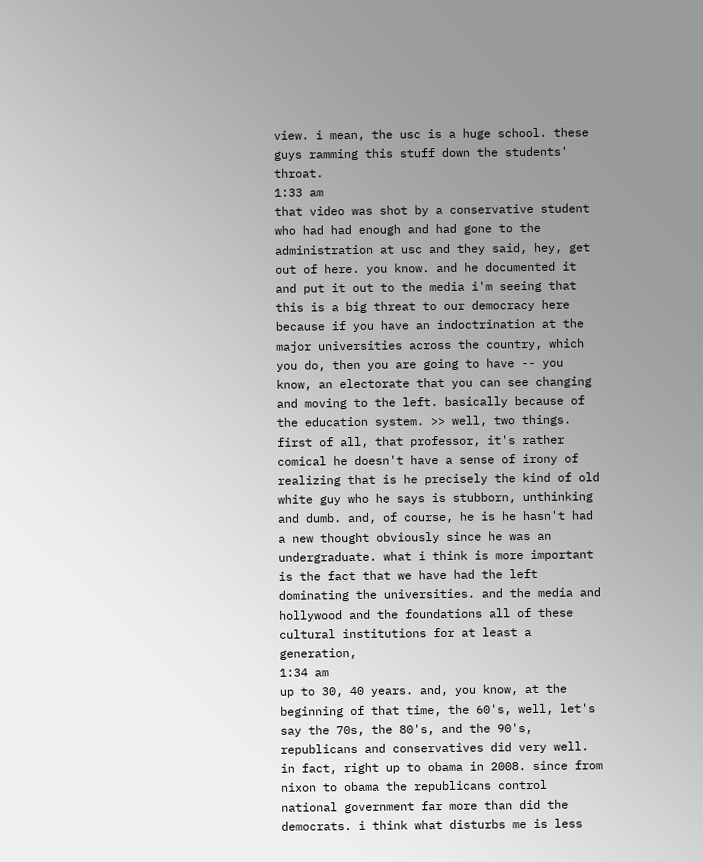view. i mean, the usc is a huge school. these guys ramming this stuff down the students' throat.
1:33 am
that video was shot by a conservative student who had had enough and had gone to the administration at usc and they said, hey, get out of here. you know. and he documented it and put it out to the media i'm seeing that this is a big threat to our democracy here because if you have an indoctrination at the major universities across the country, which you do, then you are going to have -- you know, an electorate that you can see changing and moving to the left. basically because of the education system. >> well, two things. first of all, that professor, it's rather comical he doesn't have a sense of irony of realizing that is he precisely the kind of old white guy who he says is stubborn, unthinking and dumb. and, of course, he is he hasn't had a new thought obviously since he was an undergraduate. what i think is more important is the fact that we have had the left dominating the universities. and the media and hollywood and the foundations all of these cultural institutions for at least a generation,
1:34 am
up to 30, 40 years. and, you know, at the beginning of that time, the 60's, well, let's say the 70s, the 80's, and the 90's, republicans and conservatives did very well. in fact, right up to obama in 2008. since from nixon to obama the republicans control national government far more than did the democrats. i think what disturbs me is less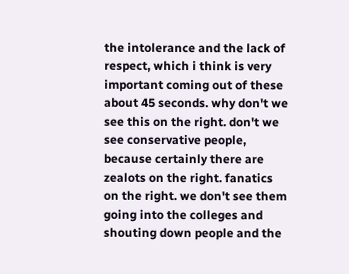the intolerance and the lack of respect, which i think is very important coming out of these about 45 seconds. why don't we see this on the right. don't we see conservative people, because certainly there are zealots on the right. fanatics on the right. we don't see them going into the colleges and shouting down people and the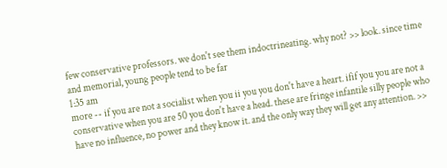few conservative professors. we don't see them indoctrineating. why not? >> look. since time and memorial, young people tend to be far
1:35 am
more -- if you are not a socialist when you ii you you don't have a heart. ifif you you are not a conservative when you are 50 you don't have a head. these are fringe infantile silly people who have no influence, no power and they know it. and the only way they will get any attention. >>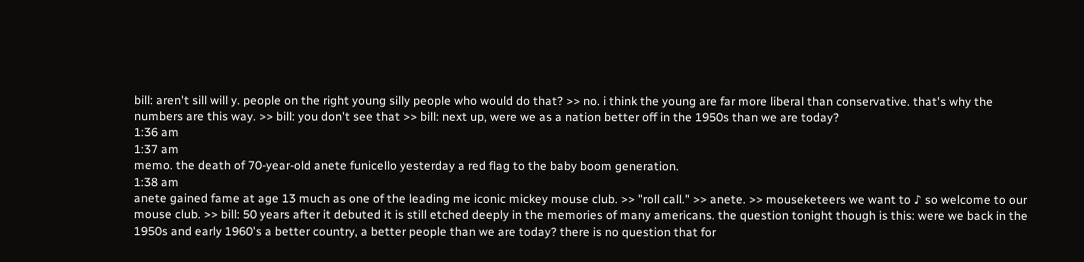bill: aren't sill will y. people on the right young silly people who would do that? >> no. i think the young are far more liberal than conservative. that's why the numbers are this way. >> bill: you don't see that >> bill: next up, were we as a nation better off in the 1950s than we are today?
1:36 am
1:37 am
memo. the death of 70-year-old anete funicello yesterday a red flag to the baby boom generation.
1:38 am
anete gained fame at age 13 much as one of the leading me iconic mickey mouse club. >> "roll call." >> anete. >> mouseketeers we want to ♪ so welcome to our mouse club. >> bill: 50 years after it debuted it is still etched deeply in the memories of many americans. the question tonight though is this: were we back in the 1950s and early 1960's a better country, a better people than we are today? there is no question that for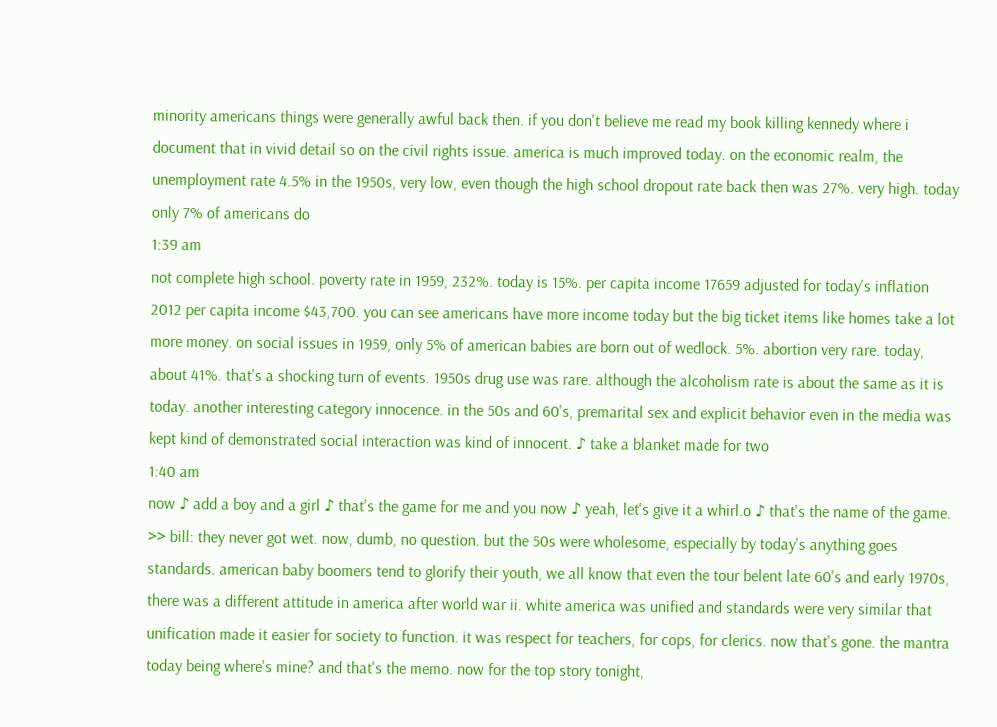minority americans things were generally awful back then. if you don't believe me read my book killing kennedy where i document that in vivid detail so on the civil rights issue. america is much improved today. on the economic realm, the unemployment rate 4.5% in the 1950s, very low, even though the high school dropout rate back then was 27%. very high. today only 7% of americans do
1:39 am
not complete high school. poverty rate in 1959, 232%. today is 15%. per capita income 17659 adjusted for today's inflation 2012 per capita income $43,700. you can see americans have more income today but the big ticket items like homes take a lot more money. on social issues in 1959, only 5% of american babies are born out of wedlock. 5%. abortion very rare. today, about 41%. that's a shocking turn of events. 1950s drug use was rare. although the alcoholism rate is about the same as it is today. another interesting category innocence. in the 50s and 60's, premarital sex and explicit behavior even in the media was kept kind of demonstrated social interaction was kind of innocent. ♪ take a blanket made for two
1:40 am
now ♪ add a boy and a girl ♪ that's the game for me and you now ♪ yeah, let's give it a whirl.o ♪ that's the name of the game. >> bill: they never got wet. now, dumb, no question. but the 50s were wholesome, especially by today's anything goes standards. american baby boomers tend to glorify their youth, we all know that even the tour belent late 60's and early 1970s, there was a different attitude in america after world war ii. white america was unified and standards were very similar that unification made it easier for society to function. it was respect for teachers, for cops, for clerics. now that's gone. the mantra today being where's mine? and that's the memo. now for the top story tonight,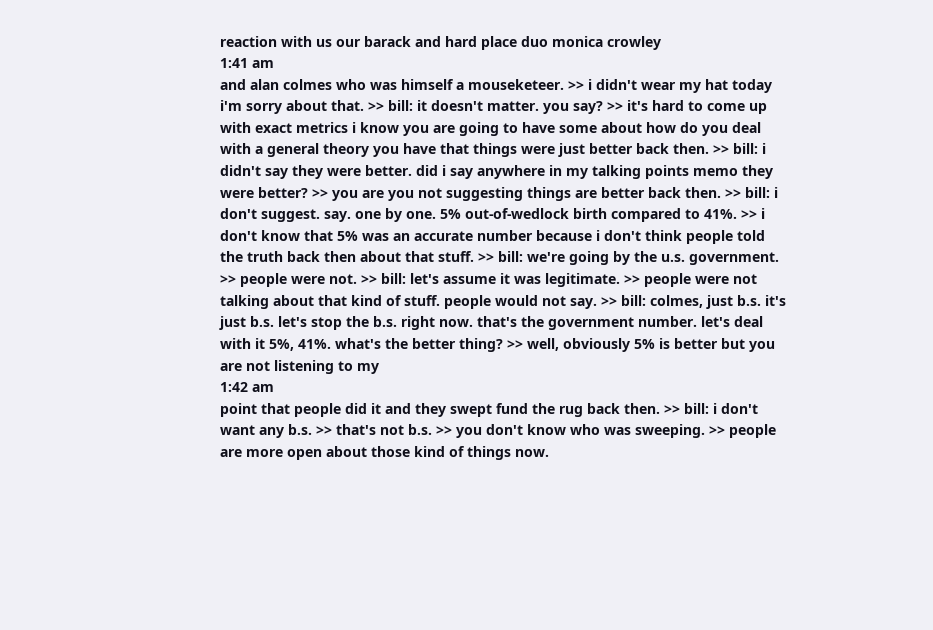reaction with us our barack and hard place duo monica crowley
1:41 am
and alan colmes who was himself a mouseketeer. >> i didn't wear my hat today i'm sorry about that. >> bill: it doesn't matter. you say? >> it's hard to come up with exact metrics i know you are going to have some about how do you deal with a general theory you have that things were just better back then. >> bill: i didn't say they were better. did i say anywhere in my talking points memo they were better? >> you are you not suggesting things are better back then. >> bill: i don't suggest. say. one by one. 5% out-of-wedlock birth compared to 41%. >> i don't know that 5% was an accurate number because i don't think people told the truth back then about that stuff. >> bill: we're going by the u.s. government. >> people were not. >> bill: let's assume it was legitimate. >> people were not talking about that kind of stuff. people would not say. >> bill: colmes, just b.s. it's just b.s. let's stop the b.s. right now. that's the government number. let's deal with it 5%, 41%. what's the better thing? >> well, obviously 5% is better but you are not listening to my
1:42 am
point that people did it and they swept fund the rug back then. >> bill: i don't want any b.s. >> that's not b.s. >> you don't know who was sweeping. >> people are more open about those kind of things now.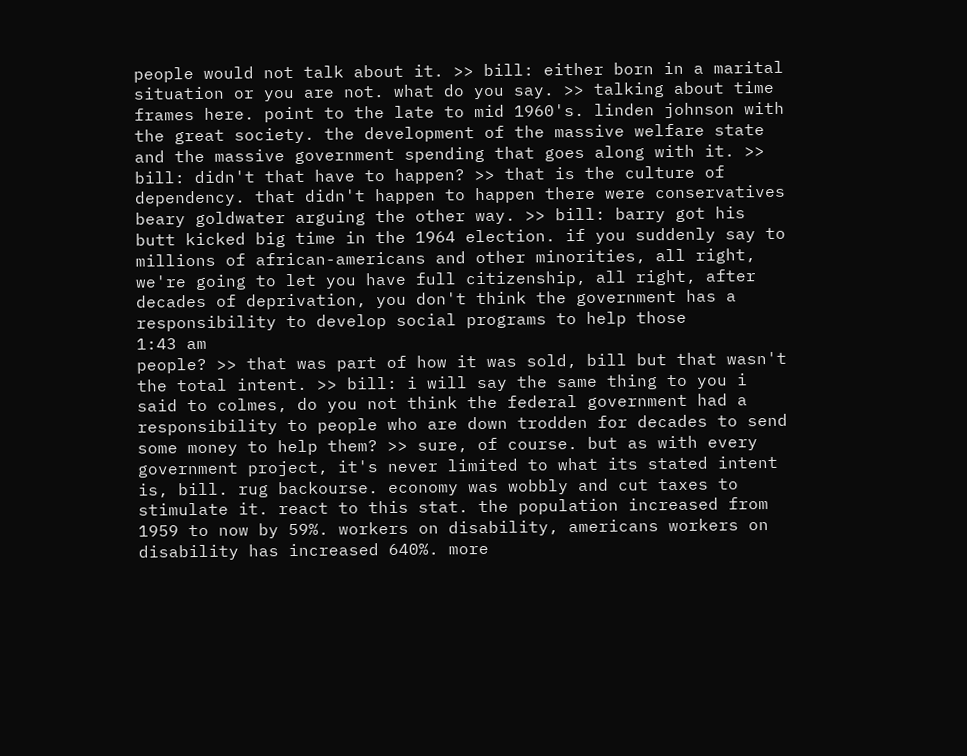people would not talk about it. >> bill: either born in a marital situation or you are not. what do you say. >> talking about time frames here. point to the late to mid 1960's. linden johnson with the great society. the development of the massive welfare state and the massive government spending that goes along with it. >> bill: didn't that have to happen? >> that is the culture of dependency. that didn't happen to happen there were conservatives beary goldwater arguing the other way. >> bill: barry got his butt kicked big time in the 1964 election. if you suddenly say to millions of african-americans and other minorities, all right, we're going to let you have full citizenship, all right, after decades of deprivation, you don't think the government has a responsibility to develop social programs to help those
1:43 am
people? >> that was part of how it was sold, bill but that wasn't the total intent. >> bill: i will say the same thing to you i said to colmes, do you not think the federal government had a responsibility to people who are down trodden for decades to send some money to help them? >> sure, of course. but as with every government project, it's never limited to what its stated intent is, bill. rug backourse. economy was wobbly and cut taxes to stimulate it. react to this stat. the population increased from 1959 to now by 59%. workers on disability, americans workers on disability has increased 640%. more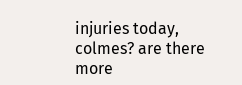injuries today, colmes? are there more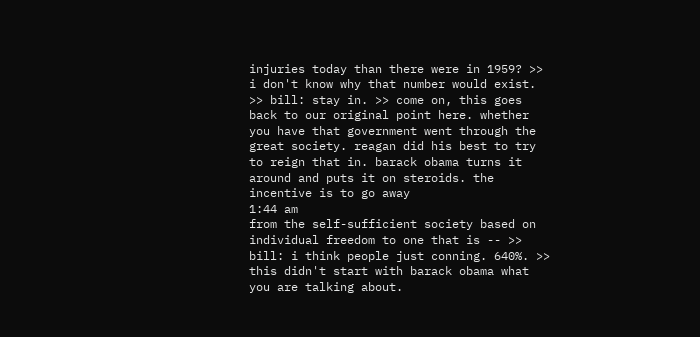injuries today than there were in 1959? >> i don't know why that number would exist. >> bill: stay in. >> come on, this goes back to our original point here. whether you have that government went through the great society. reagan did his best to try to reign that in. barack obama turns it around and puts it on steroids. the incentive is to go away
1:44 am
from the self-sufficient society based on individual freedom to one that is -- >> bill: i think people just conning. 640%. >> this didn't start with barack obama what you are talking about.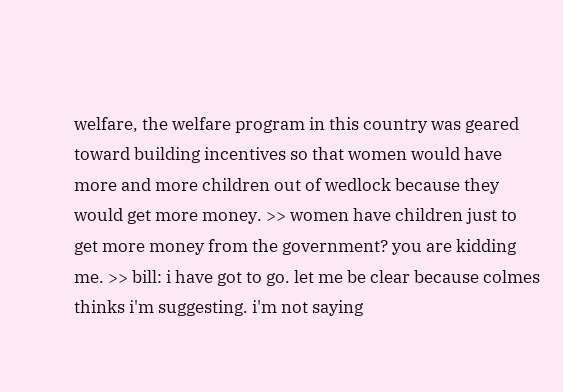welfare, the welfare program in this country was geared toward building incentives so that women would have more and more children out of wedlock because they would get more money. >> women have children just to get more money from the government? you are kidding me. >> bill: i have got to go. let me be clear because colmes thinks i'm suggesting. i'm not saying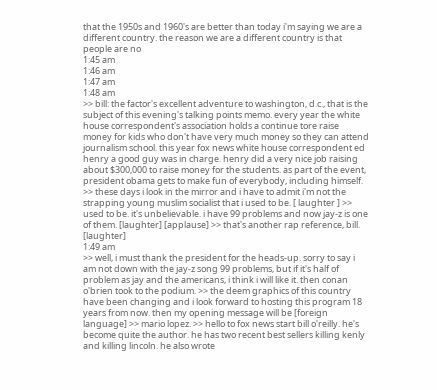that the 1950s and 1960's are better than today i'm saying we are a different country. the reason we are a different country is that people are no
1:45 am
1:46 am
1:47 am
1:48 am
>> bill: the factor's excellent adventure to washington, d.c., that is the subject of this evening's talking points memo. every year the white house correspondent's association holds a continue tore raise money for kids who don't have very much money so they can attend journalism school. this year fox news white house correspondent ed henry a good guy was in charge. henry did a very nice job raising about $300,000 to raise money for the students. as part of the event, president obama gets to make fun of everybody, including himself. >> these days i look in the mirror and i have to admit i'm not the strapping young muslim socialist that i used to be. [ laughter ] >> used to be. it's unbelievable. i have 99 problems and now jay-z is one of them. [laughter] [applause] >> that's another rap reference, bill. [laughter]
1:49 am
>> well, i must thank the president for the heads-up. sorry to say i am not down with the jay-z song 99 problems, but if it's half of problem as jay and the americans, i think i will like it. then conan o'brien took to the podium. >> the deem graphics of this country have been changing and i look forward to hosting this program 18 years from now. then my opening message will be [foreign language] >> mario lopez. >> hello to fox news start bill o'reilly. he's become quite the author. he has two recent best sellers killing kenly and killing lincoln. he also wrote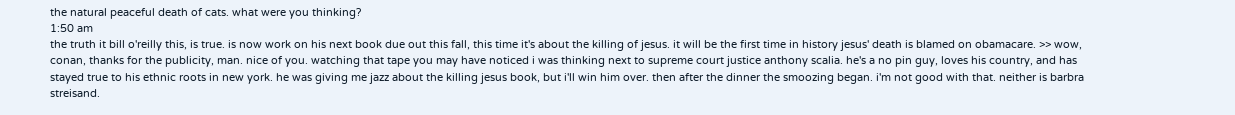the natural peaceful death of cats. what were you thinking?
1:50 am
the truth it bill o'reilly this, is true. is now work on his next book due out this fall, this time it's about the killing of jesus. it will be the first time in history jesus' death is blamed on obamacare. >> wow, conan, thanks for the publicity, man. nice of you. watching that tape you may have noticed i was thinking next to supreme court justice anthony scalia. he's a no pin guy, loves his country, and has stayed true to his ethnic roots in new york. he was giving me jazz about the killing jesus book, but i'll win him over. then after the dinner the smoozing began. i'm not good with that. neither is barbra streisand.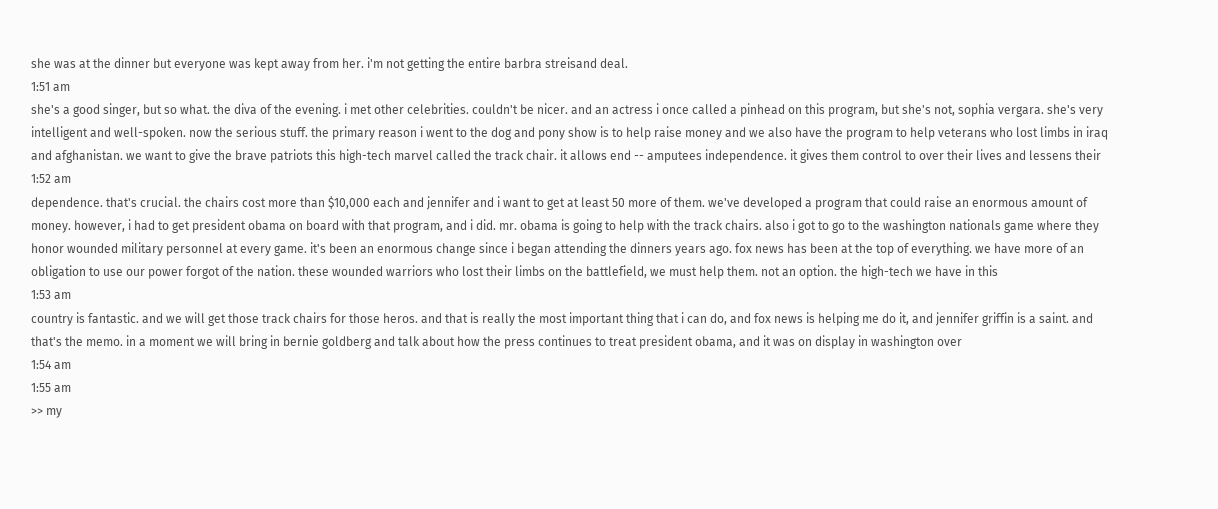she was at the dinner but everyone was kept away from her. i'm not getting the entire barbra streisand deal.
1:51 am
she's a good singer, but so what. the diva of the evening. i met other celebrities. couldn't be nicer. and an actress i once called a pinhead on this program, but she's not, sophia vergara. she's very intelligent and well-spoken. now the serious stuff. the primary reason i went to the dog and pony show is to help raise money and we also have the program to help veterans who lost limbs in iraq and afghanistan. we want to give the brave patriots this high-tech marvel called the track chair. it allows end -- amputees independence. it gives them control to over their lives and lessens their
1:52 am
dependence. that's crucial. the chairs cost more than $10,000 each and jennifer and i want to get at least 50 more of them. we've developed a program that could raise an enormous amount of money. however, i had to get president obama on board with that program, and i did. mr. obama is going to help with the track chairs. also i got to go to the washington nationals game where they honor wounded military personnel at every game. it's been an enormous change since i began attending the dinners years ago. fox news has been at the top of everything. we have more of an obligation to use our power forgot of the nation. these wounded warriors who lost their limbs on the battlefield, we must help them. not an option. the high-tech we have in this
1:53 am
country is fantastic. and we will get those track chairs for those heros. and that is really the most important thing that i can do, and fox news is helping me do it, and jennifer griffin is a saint. and that's the memo. in a moment we will bring in bernie goldberg and talk about how the press continues to treat president obama, and it was on display in washington over
1:54 am
1:55 am
>> my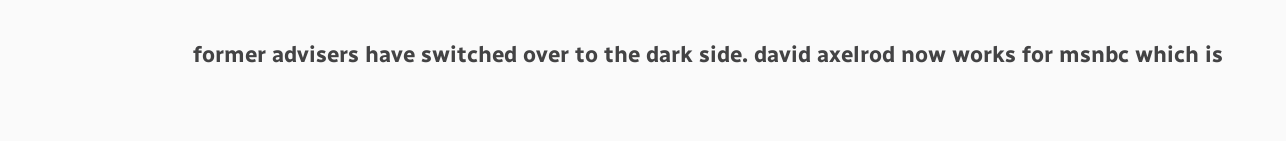former advisers have switched over to the dark side. david axelrod now works for msnbc which is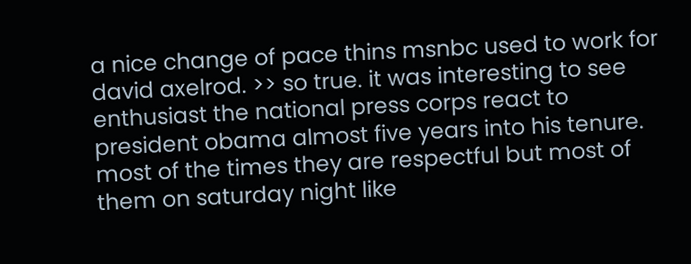a nice change of pace thins msnbc used to work for david axelrod. >> so true. it was interesting to see enthusiast the national press corps react to president obama almost five years into his tenure. most of the times they are respectful but most of them on saturday night like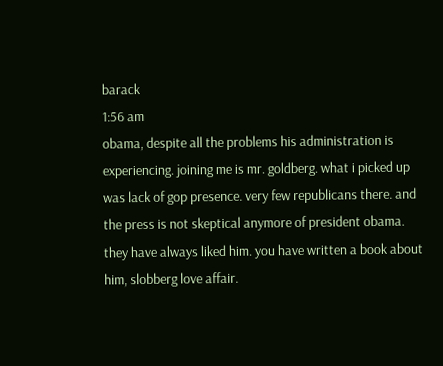barack
1:56 am
obama, despite all the problems his administration is experiencing. joining me is mr. goldberg. what i picked up was lack of gop presence. very few republicans there. and the press is not skeptical anymore of president obama. they have always liked him. you have written a book about him, slobberg love affair.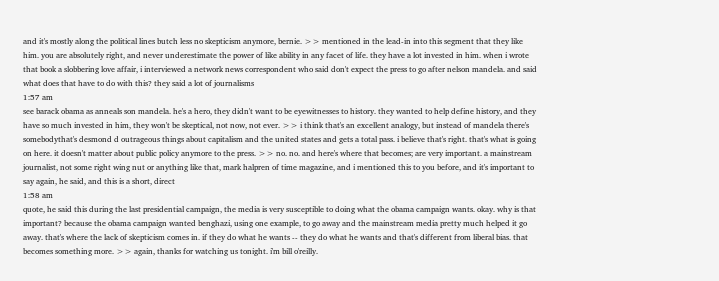and it's mostly along the political lines butch less no skepticism anymore, bernie. >> mentioned in the lead-in into this segment that they like him. you are absolutely right, and never underestimate the power of like ability in any facet of life. they have a lot invested in him. when i wrote that book a slobbering love affair, i interviewed a network news correspondent who said don't expect the press to go after nelson mandela. and said what does that have to do with this? they said a lot of journalisms
1:57 am
see barack obama as anneals son mandela. he's a hero, they didn't want to be eyewitnesses to history. they wanted to help define history, and they have so much invested in him, they won't be skeptical, not now, not ever. >> i think that's an excellent analogy, but instead of mandela there's somebodythat's desmond d outrageous things about capitalism and the united states and gets a total pass. i believe that's right. that's what is going on here. it doesn't matter about public policy anymore to the press. >> no. no. and here's where that becomes; are very important. a mainstream journalist, not some right wing nut or anything like that, mark halpren of time magazine, and i mentioned this to you before, and it's important to say again, he said, and this is a short, direct
1:58 am
quote, he said this during the last presidential campaign, the media is very susceptible to doing what the obama campaign wants. okay. why is that important? because the obama campaign wanted benghazi, using one example, to go away and the mainstream media pretty much helped it go away. that's where the lack of skepticism comes in. if they do what he wants -- they do what he wants and that's different from liberal bias. that becomes something more. >> again, thanks for watching us tonight. i'm bill o'reilly.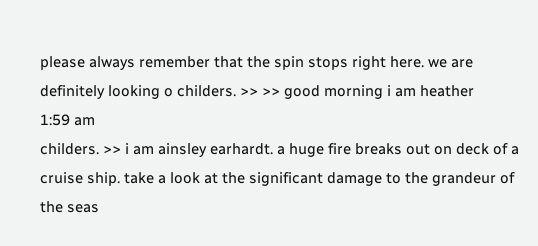please always remember that the spin stops right here. we are definitely looking o childers. >> >> good morning i am heather
1:59 am
childers. >> i am ainsley earhardt. a huge fire breaks out on deck of a cruise ship. take a look at the significant damage to the grandeur of the seas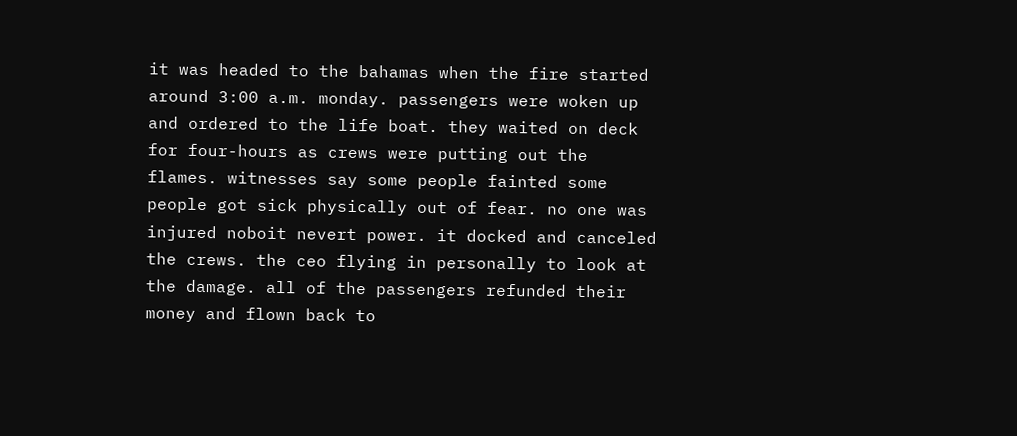it was headed to the bahamas when the fire started around 3:00 a.m. monday. passengers were woken up and ordered to the life boat. they waited on deck for four-hours as crews were putting out the flames. witnesses say some people fainted some people got sick physically out of fear. no one was injured noboit nevert power. it docked and canceled the crews. the ceo flying in personally to look at the damage. all of the passengers refunded their money and flown back to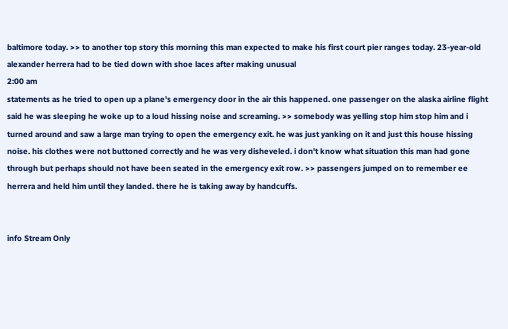baltimore today. >> to another top story this morning this man expected to make his first court pier ranges today. 23-year-old alexander herrera had to be tied down with shoe laces after making unusual
2:00 am
statements as he tried to open up a plane's emergency door in the air this happened. one passenger on the alaska airline flight said he was sleeping he woke up to a loud hissing noise and screaming. >> somebody was yelling stop him stop him and i turned around and saw a large man trying to open the emergency exit. he was just yanking on it and just this house hissing noise. his clothes were not buttoned correctly and he was very disheveled. i don't know what situation this man had gone through but perhaps should not have been seated in the emergency exit row. >> passengers jumped on to remember ee herrera and held him until they landed. there he is taking away by handcuffs.


info Stream Only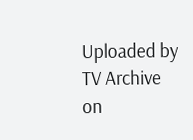Uploaded by TV Archive on